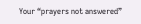Your “prayers not answered”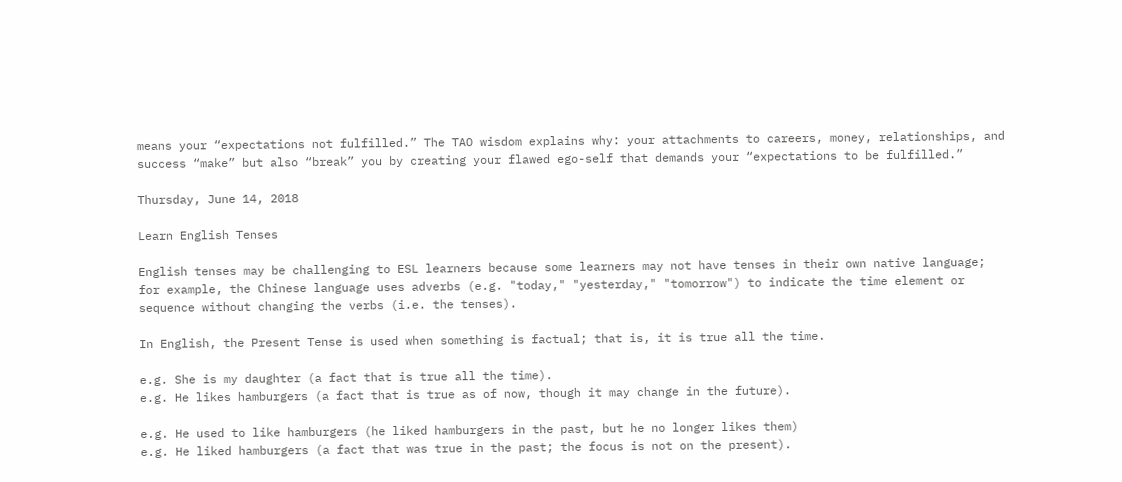means your “expectations not fulfilled.” The TAO wisdom explains why: your attachments to careers, money, relationships, and success “make” but also “break” you by creating your flawed ego-self that demands your “expectations to be fulfilled.”

Thursday, June 14, 2018

Learn English Tenses

English tenses may be challenging to ESL learners because some learners may not have tenses in their own native language; for example, the Chinese language uses adverbs (e.g. "today," "yesterday," "tomorrow") to indicate the time element or sequence without changing the verbs (i.e. the tenses).

In English, the Present Tense is used when something is factual; that is, it is true all the time.

e.g. She is my daughter (a fact that is true all the time).
e.g. He likes hamburgers (a fact that is true as of now, though it may change in the future).

e.g. He used to like hamburgers (he liked hamburgers in the past, but he no longer likes them)
e.g. He liked hamburgers (a fact that was true in the past; the focus is not on the present).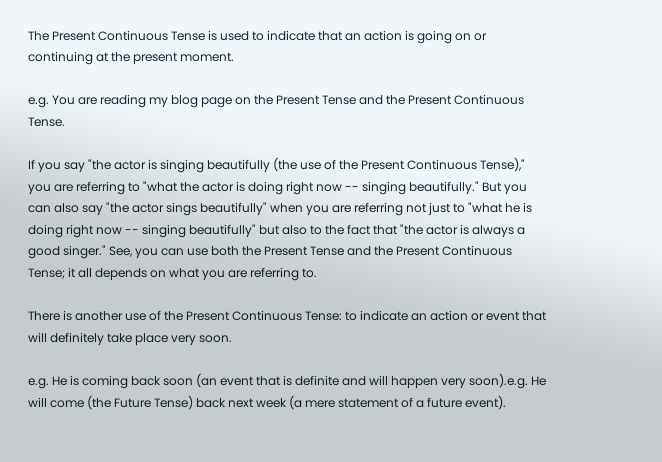The Present Continuous Tense is used to indicate that an action is going on or continuing at the present moment.

e.g. You are reading my blog page on the Present Tense and the Present Continuous Tense.

If you say "the actor is singing beautifully (the use of the Present Continuous Tense)," you are referring to "what the actor is doing right now -- singing beautifully." But you can also say "the actor sings beautifully" when you are referring not just to "what he is doing right now -- singing beautifully" but also to the fact that "the actor is always a good singer." See, you can use both the Present Tense and the Present Continuous Tense; it all depends on what you are referring to.

There is another use of the Present Continuous Tense: to indicate an action or event that will definitely take place very soon.

e.g. He is coming back soon (an event that is definite and will happen very soon).e.g. He will come (the Future Tense) back next week (a mere statement of a future event).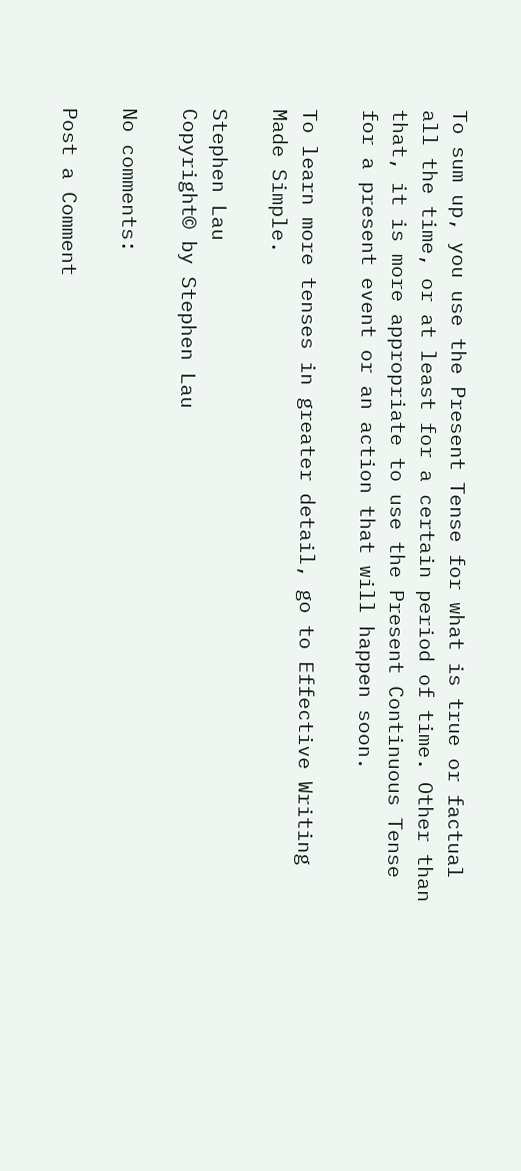To sum up, you use the Present Tense for what is true or factual all the time, or at least for a certain period of time. Other than that, it is more appropriate to use the Present Continuous Tense for a present event or an action that will happen soon.

To learn more tenses in greater detail, go to Effective Writing Made Simple.

Stephen Lau
Copyright© by Stephen Lau

No comments:

Post a Comment